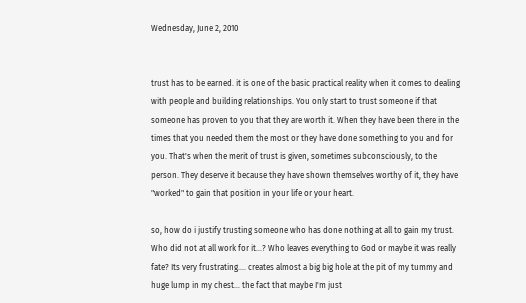Wednesday, June 2, 2010


trust has to be earned. it is one of the basic practical reality when it comes to dealing with people and building relationships. You only start to trust someone if that someone has proven to you that they are worth it. When they have been there in the times that you needed them the most or they have done something to you and for you. That's when the merit of trust is given, sometimes subconsciously, to the person. They deserve it because they have shown themselves worthy of it, they have "worked" to gain that position in your life or your heart.

so, how do i justify trusting someone who has done nothing at all to gain my trust. Who did not at all work for it...? Who leaves everything to God or maybe it was really fate? Its very frustrating.... creates almost a big big hole at the pit of my tummy and huge lump in my chest... the fact that maybe I'm just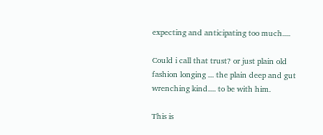expecting and anticipating too much....

Could i call that trust? or just plain old fashion longing ... the plain deep and gut wrenching kind.... to be with him.

This is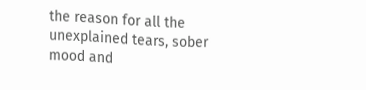the reason for all the unexplained tears, sober mood and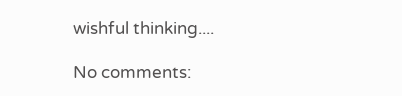wishful thinking....

No comments: